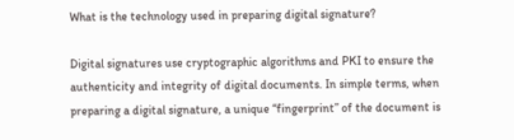What is the technology used in preparing digital signature?

Digital signatures use cryptographic algorithms and PKI to ensure the authenticity and integrity of digital documents. In simple terms, when preparing a digital signature, a unique “fingerprint” of the document is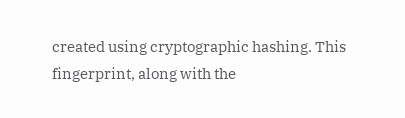created using cryptographic hashing. This fingerprint, along with the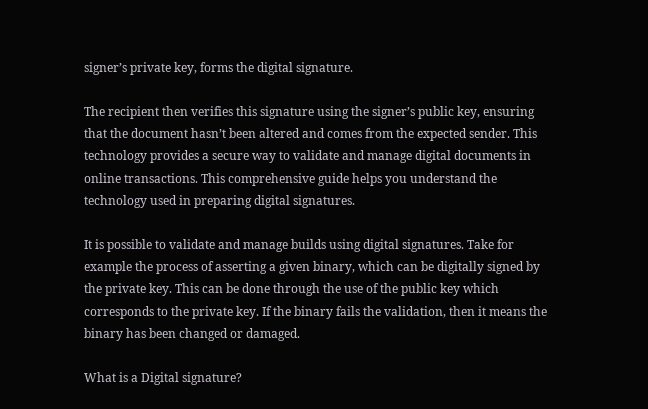signer’s private key, forms the digital signature.

The recipient then verifies this signature using the signer’s public key, ensuring that the document hasn’t been altered and comes from the expected sender. This technology provides a secure way to validate and manage digital documents in online transactions. This comprehensive guide helps you understand the technology used in preparing digital signatures.

It is possible to validate and manage builds using digital signatures. Take for example the process of asserting a given binary, which can be digitally signed by the private key. This can be done through the use of the public key which corresponds to the private key. If the binary fails the validation, then it means the binary has been changed or damaged.

What is a Digital signature?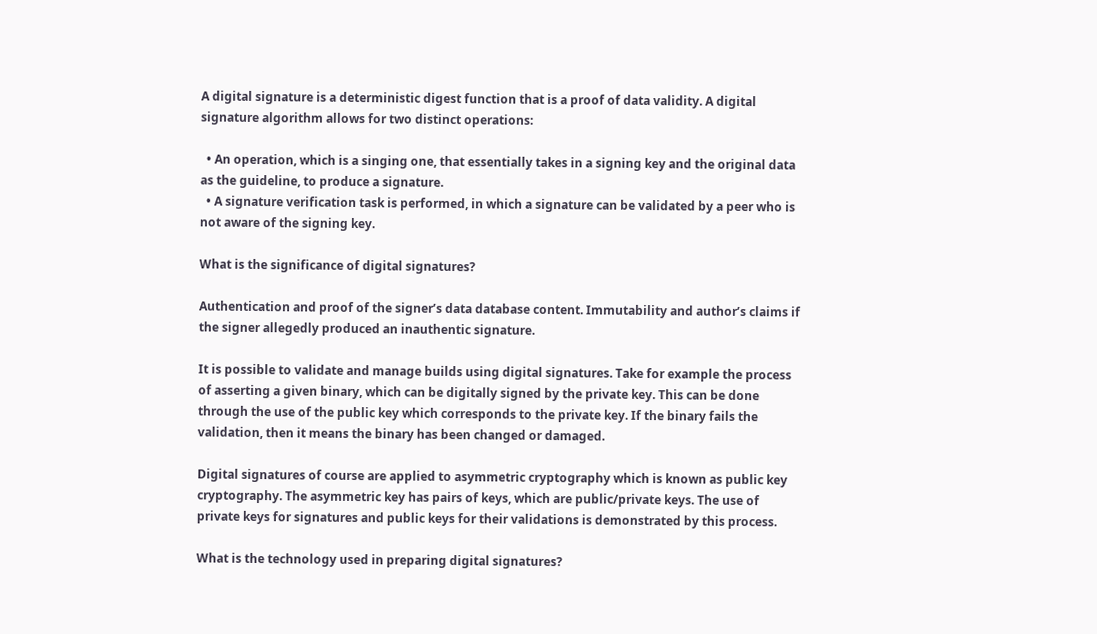A digital signature is a deterministic digest function that is a proof of data validity. A digital signature algorithm allows for two distinct operations:

  • An operation, which is a singing one, that essentially takes in a signing key and the original data as the guideline, to produce a signature.
  • A signature verification task is performed, in which a signature can be validated by a peer who is not aware of the signing key.

What is the significance of digital signatures?

Authentication and proof of the signer’s data database content. Immutability and author’s claims if the signer allegedly produced an inauthentic signature.

It is possible to validate and manage builds using digital signatures. Take for example the process of asserting a given binary, which can be digitally signed by the private key. This can be done through the use of the public key which corresponds to the private key. If the binary fails the validation, then it means the binary has been changed or damaged.

Digital signatures of course are applied to asymmetric cryptography which is known as public key cryptography. The asymmetric key has pairs of keys, which are public/private keys. The use of private keys for signatures and public keys for their validations is demonstrated by this process.

What is the technology used in preparing digital signatures?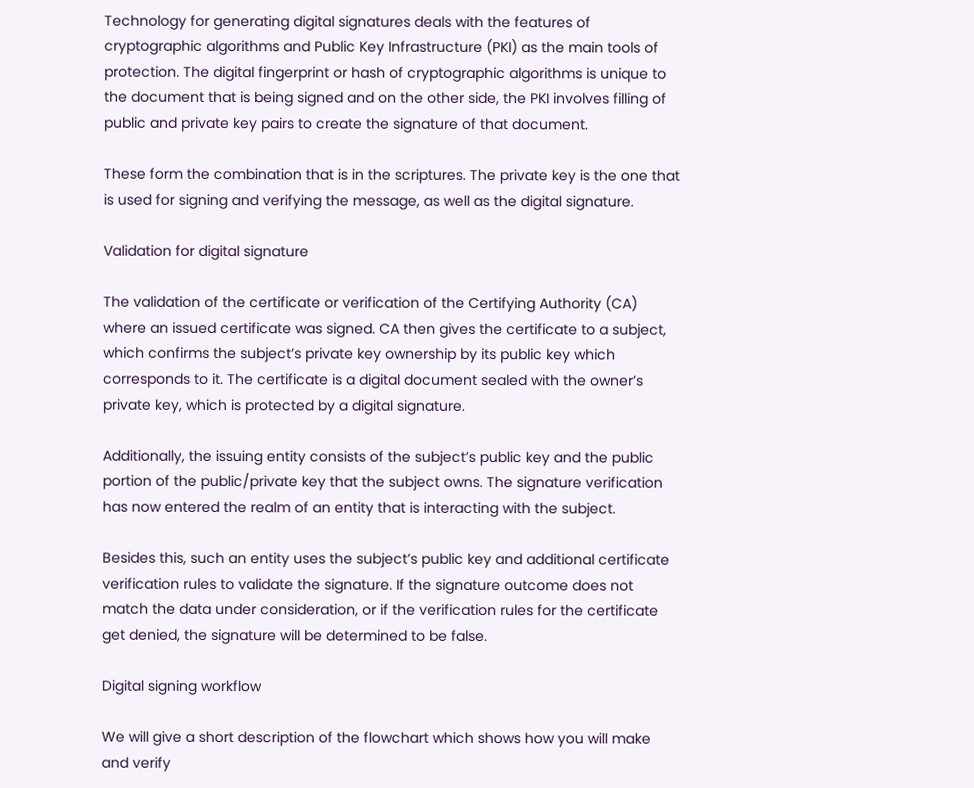Technology for generating digital signatures deals with the features of cryptographic algorithms and Public Key Infrastructure (PKI) as the main tools of protection. The digital fingerprint or hash of cryptographic algorithms is unique to the document that is being signed and on the other side, the PKI involves filling of public and private key pairs to create the signature of that document.

These form the combination that is in the scriptures. The private key is the one that is used for signing and verifying the message, as well as the digital signature.

Validation for digital signature

The validation of the certificate or verification of the Certifying Authority (CA) where an issued certificate was signed. CA then gives the certificate to a subject, which confirms the subject’s private key ownership by its public key which corresponds to it. The certificate is a digital document sealed with the owner’s private key, which is protected by a digital signature.

Additionally, the issuing entity consists of the subject’s public key and the public portion of the public/private key that the subject owns. The signature verification has now entered the realm of an entity that is interacting with the subject.

Besides this, such an entity uses the subject’s public key and additional certificate verification rules to validate the signature. If the signature outcome does not match the data under consideration, or if the verification rules for the certificate get denied, the signature will be determined to be false.

Digital signing workflow

We will give a short description of the flowchart which shows how you will make and verify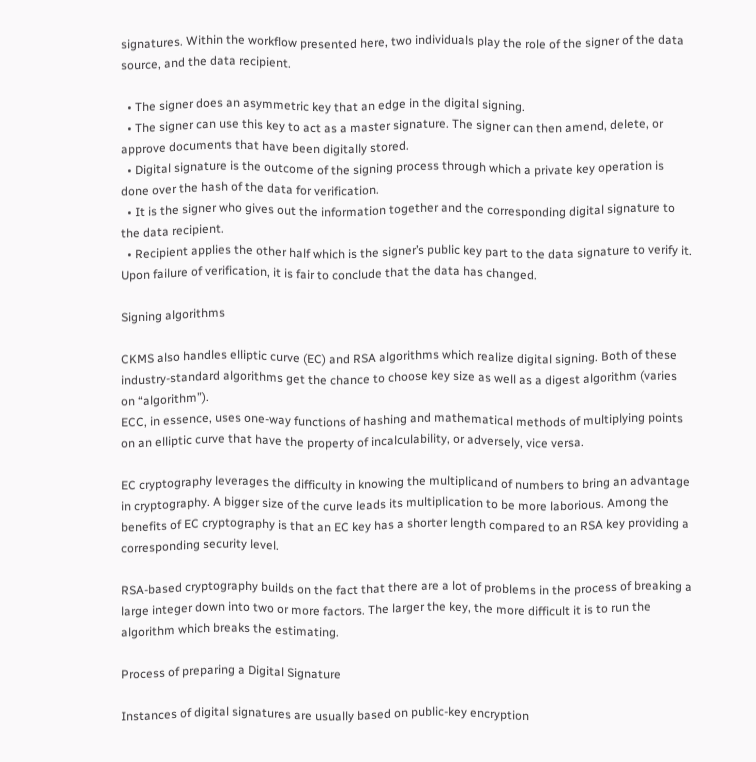signatures. Within the workflow presented here, two individuals play the role of the signer of the data source, and the data recipient.

  • The signer does an asymmetric key that an edge in the digital signing.
  • The signer can use this key to act as a master signature. The signer can then amend, delete, or approve documents that have been digitally stored.
  • Digital signature is the outcome of the signing process through which a private key operation is done over the hash of the data for verification.
  • It is the signer who gives out the information together and the corresponding digital signature to the data recipient.
  • Recipient applies the other half which is the signer’s public key part to the data signature to verify it. Upon failure of verification, it is fair to conclude that the data has changed.

Signing algorithms

CKMS also handles elliptic curve (EC) and RSA algorithms which realize digital signing. Both of these industry-standard algorithms get the chance to choose key size as well as a digest algorithm (varies on “algorithm”).
ECC, in essence, uses one-way functions of hashing and mathematical methods of multiplying points on an elliptic curve that have the property of incalculability, or adversely, vice versa.

EC cryptography leverages the difficulty in knowing the multiplicand of numbers to bring an advantage in cryptography. A bigger size of the curve leads its multiplication to be more laborious. Among the benefits of EC cryptography is that an EC key has a shorter length compared to an RSA key providing a corresponding security level.

RSA-based cryptography builds on the fact that there are a lot of problems in the process of breaking a large integer down into two or more factors. The larger the key, the more difficult it is to run the algorithm which breaks the estimating.

Process of preparing a Digital Signature

Instances of digital signatures are usually based on public-key encryption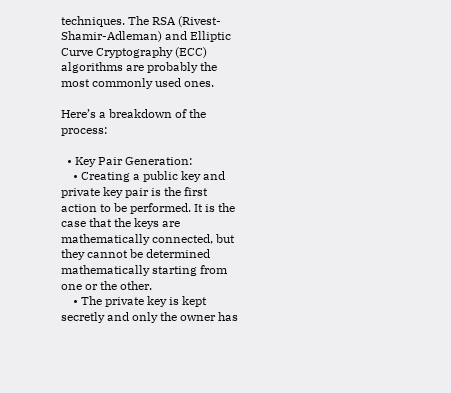techniques. The RSA (Rivest-Shamir-Adleman) and Elliptic Curve Cryptography (ECC) algorithms are probably the most commonly used ones.

Here’s a breakdown of the process:

  • Key Pair Generation:
    • Creating a public key and private key pair is the first action to be performed. It is the case that the keys are mathematically connected, but they cannot be determined mathematically starting from one or the other.
    • The private key is kept secretly and only the owner has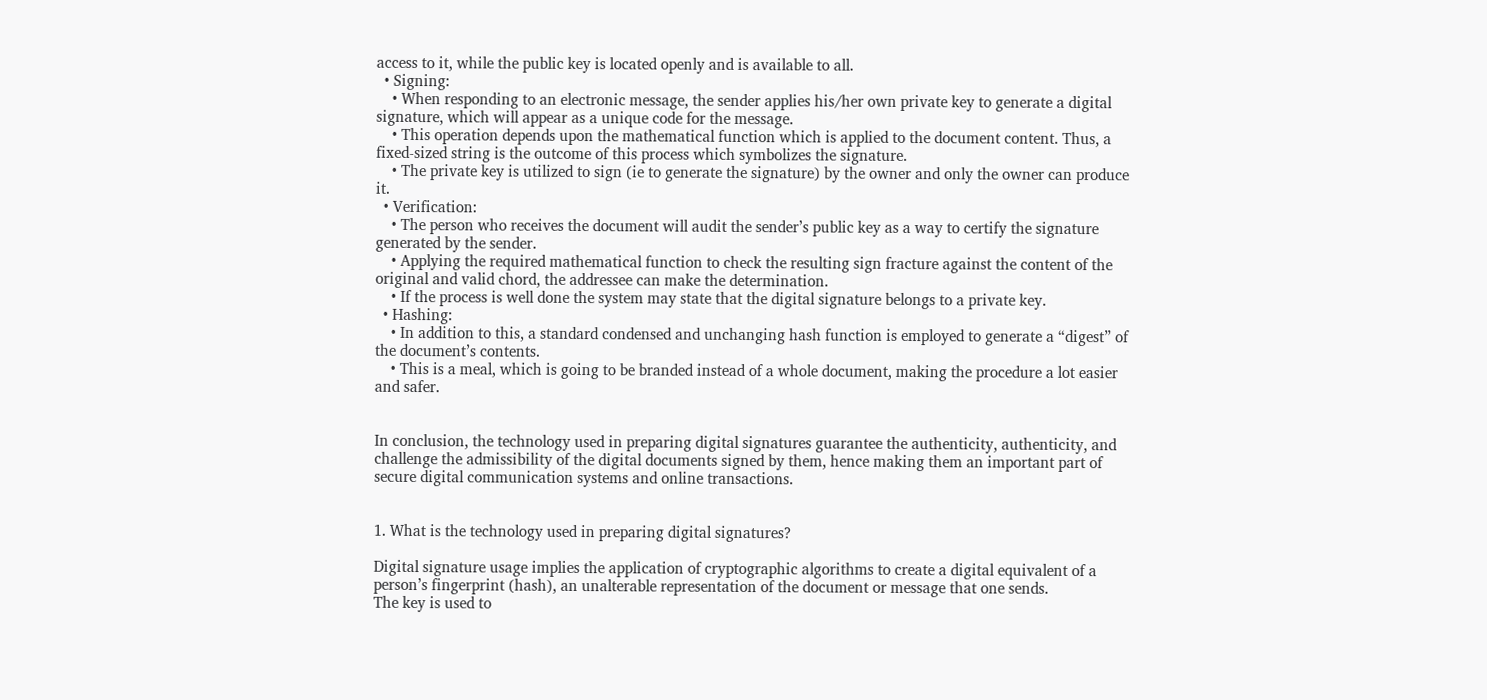access to it, while the public key is located openly and is available to all.
  • Signing:
    • When responding to an electronic message, the sender applies his/her own private key to generate a digital signature, which will appear as a unique code for the message.
    • This operation depends upon the mathematical function which is applied to the document content. Thus, a fixed-sized string is the outcome of this process which symbolizes the signature.
    • The private key is utilized to sign (ie to generate the signature) by the owner and only the owner can produce it.
  • Verification:
    • The person who receives the document will audit the sender’s public key as a way to certify the signature generated by the sender.
    • Applying the required mathematical function to check the resulting sign fracture against the content of the original and valid chord, the addressee can make the determination.
    • If the process is well done the system may state that the digital signature belongs to a private key.
  • Hashing:
    • In addition to this, a standard condensed and unchanging hash function is employed to generate a “digest” of the document’s contents.
    • This is a meal, which is going to be branded instead of a whole document, making the procedure a lot easier and safer.


In conclusion, the technology used in preparing digital signatures guarantee the authenticity, authenticity, and challenge the admissibility of the digital documents signed by them, hence making them an important part of secure digital communication systems and online transactions.


1. What is the technology used in preparing digital signatures?

Digital signature usage implies the application of cryptographic algorithms to create a digital equivalent of a person’s fingerprint (hash), an unalterable representation of the document or message that one sends.
The key is used to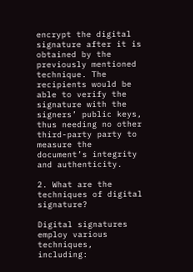encrypt the digital signature after it is obtained by the previously mentioned technique. The recipients would be able to verify the signature with the signers’ public keys, thus needing no other third-party party to measure the document’s integrity and authenticity.

2. What are the techniques of digital signature?

Digital signatures employ various techniques, including: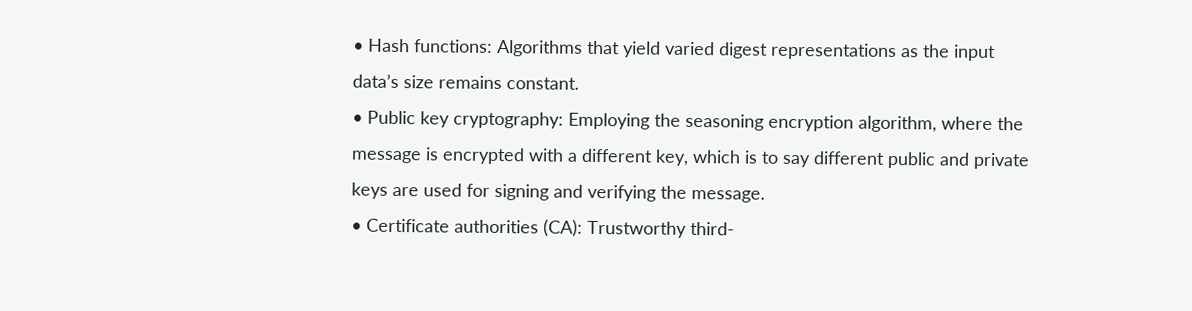• Hash functions: Algorithms that yield varied digest representations as the input data’s size remains constant.
• Public key cryptography: Employing the seasoning encryption algorithm, where the message is encrypted with a different key, which is to say different public and private keys are used for signing and verifying the message.
• Certificate authorities (CA): Trustworthy third-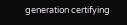generation certifying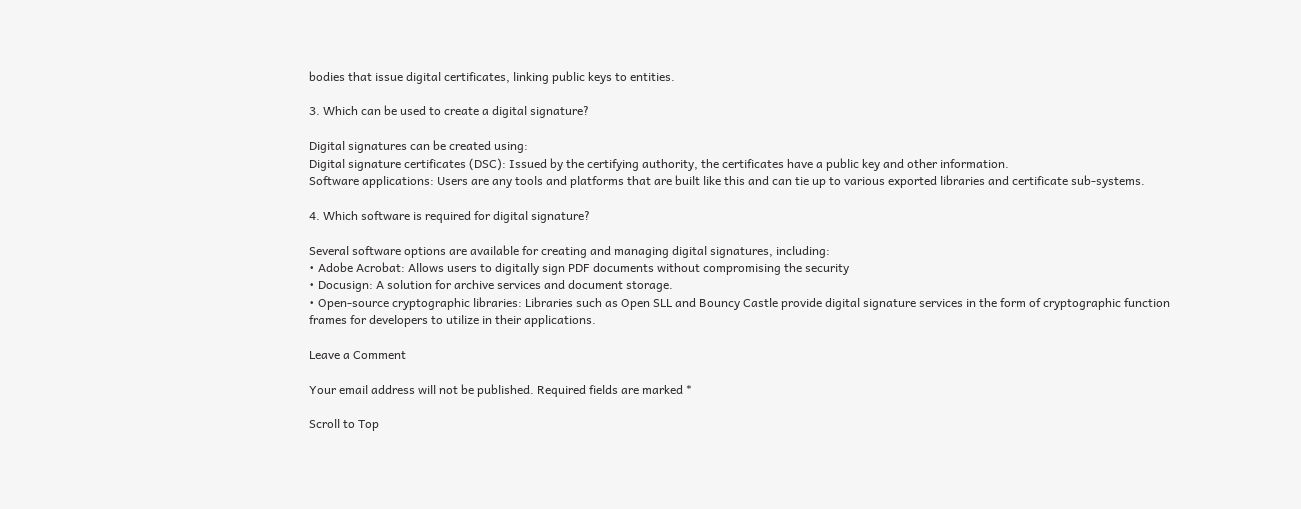bodies that issue digital certificates, linking public keys to entities.

3. Which can be used to create a digital signature?

Digital signatures can be created using:
Digital signature certificates (DSC): Issued by the certifying authority, the certificates have a public key and other information.
Software applications: Users are any tools and platforms that are built like this and can tie up to various exported libraries and certificate sub-systems.

4. Which software is required for digital signature?

Several software options are available for creating and managing digital signatures, including:
• Adobe Acrobat: Allows users to digitally sign PDF documents without compromising the security
• Docusign: A solution for archive services and document storage.
• Open-source cryptographic libraries: Libraries such as Open SLL and Bouncy Castle provide digital signature services in the form of cryptographic function frames for developers to utilize in their applications.

Leave a Comment

Your email address will not be published. Required fields are marked *

Scroll to Top